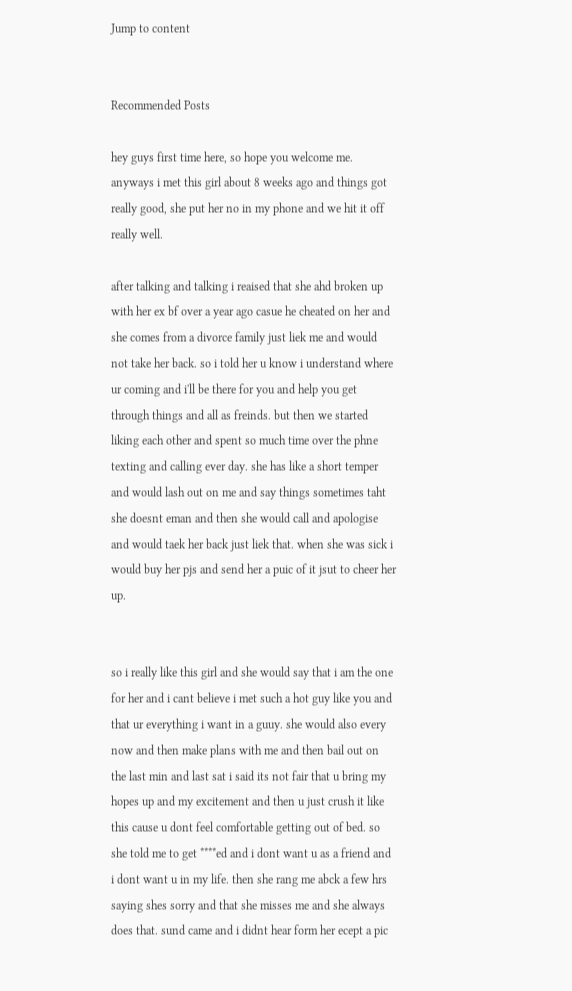Jump to content


Recommended Posts

hey guys first time here, so hope you welcome me. anyways i met this girl about 8 weeks ago and things got really good, she put her no in my phone and we hit it off really well.

after talking and talking i reaised that she ahd broken up with her ex bf over a year ago casue he cheated on her and she comes from a divorce family just liek me and would not take her back. so i told her u know i understand where ur coming and i'll be there for you and help you get through things and all as freinds. but then we started liking each other and spent so much time over the phne texting and calling ever day. she has like a short temper and would lash out on me and say things sometimes taht she doesnt eman and then she would call and apologise and would taek her back just liek that. when she was sick i would buy her pjs and send her a puic of it jsut to cheer her up.


so i really like this girl and she would say that i am the one for her and i cant believe i met such a hot guy like you and that ur everything i want in a guuy. she would also every now and then make plans with me and then bail out on the last min and last sat i said its not fair that u bring my hopes up and my excitement and then u just crush it like this cause u dont feel comfortable getting out of bed. so she told me to get ****ed and i dont want u as a friend and i dont want u in my life. then she rang me abck a few hrs saying shes sorry and that she misses me and she always does that. sund came and i didnt hear form her ecept a pic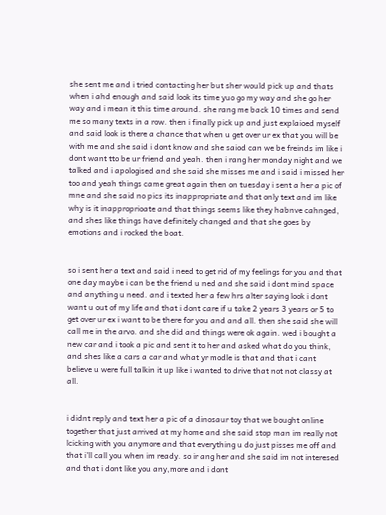she sent me and i tried contacting her but sher would pick up and thats when i ahd enough and said look its time yuo go my way and she go her way and i mean it this time around. she rang me back 10 times and send me so many texts in a row. then i finally pick up and just explaioed myself and said look is there a chance that when u get over ur ex that you will be with me and she said i dont know and she saiod can we be freinds im like i dont want tto be ur friend and yeah. then i rang her monday night and we talked and i apologised and she said she misses me and i said i missed her too and yeah things came great again then on tuesday i sent a her a pic of mne and she said no pics its inappropriate and that only text and im like why is it inapproprioate and that things seems like they habnve cahnged, and shes like things have definitely changed and that she goes by emotions and i rocked the boat.


so i sent her a text and said i need to get rid of my feelings for you and that one day maybe i can be the friend u ned and she said i dont mind space and anything u need. and i texted her a few hrs alter saying look i dont want u out of my life and that i dont care if u take 2 years 3 years or 5 to get over ur ex i want to be there for you and and all. then she said she will call me in the arvo. and she did and things were ok again. wed i bought a new car and i took a pic and sent it to her and asked what do you think, and shes like a cars a car and what yr modle is that and that i cant believe u were full talkin it up like i wanted to drive that not not classy at all.


i didnt reply and text her a pic of a dinosaur toy that we bought online together that just arrived at my home and she said stop man im really not lcicking with you anymore and that everything u do just pisses me off and that i'll call you when im ready. so ir ang her and she said im not interesed and that i dont like you any,more and i dont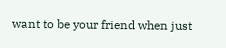want to be your friend when just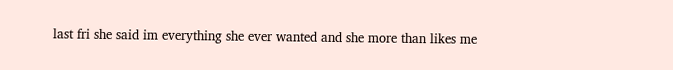last fri she said im everything she ever wanted and she more than likes me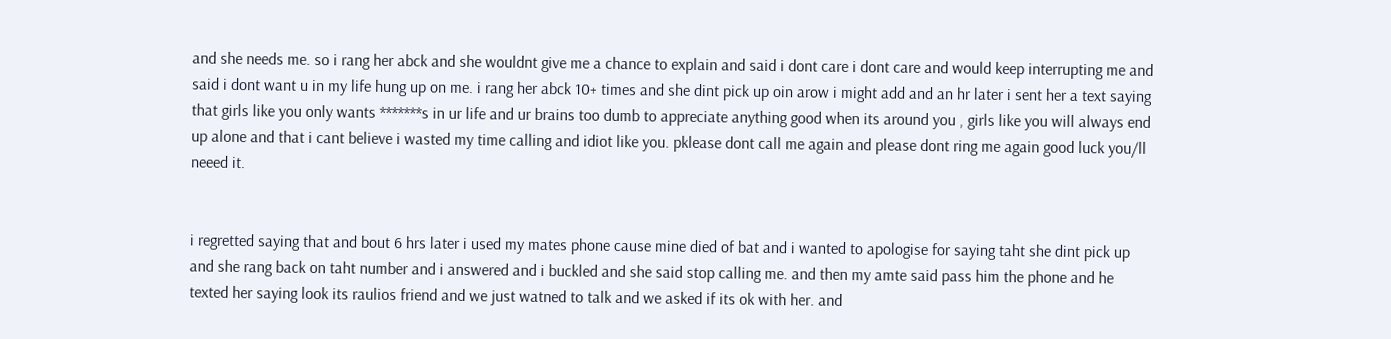and she needs me. so i rang her abck and she wouldnt give me a chance to explain and said i dont care i dont care and would keep interrupting me and said i dont want u in my life hung up on me. i rang her abck 10+ times and she dint pick up oin arow i might add and an hr later i sent her a text saying that girls like you only wants *******s in ur life and ur brains too dumb to appreciate anything good when its around you , girls like you will always end up alone and that i cant believe i wasted my time calling and idiot like you. pklease dont call me again and please dont ring me again good luck you/ll neeed it.


i regretted saying that and bout 6 hrs later i used my mates phone cause mine died of bat and i wanted to apologise for saying taht she dint pick up and she rang back on taht number and i answered and i buckled and she said stop calling me. and then my amte said pass him the phone and he texted her saying look its raulios friend and we just watned to talk and we asked if its ok with her. and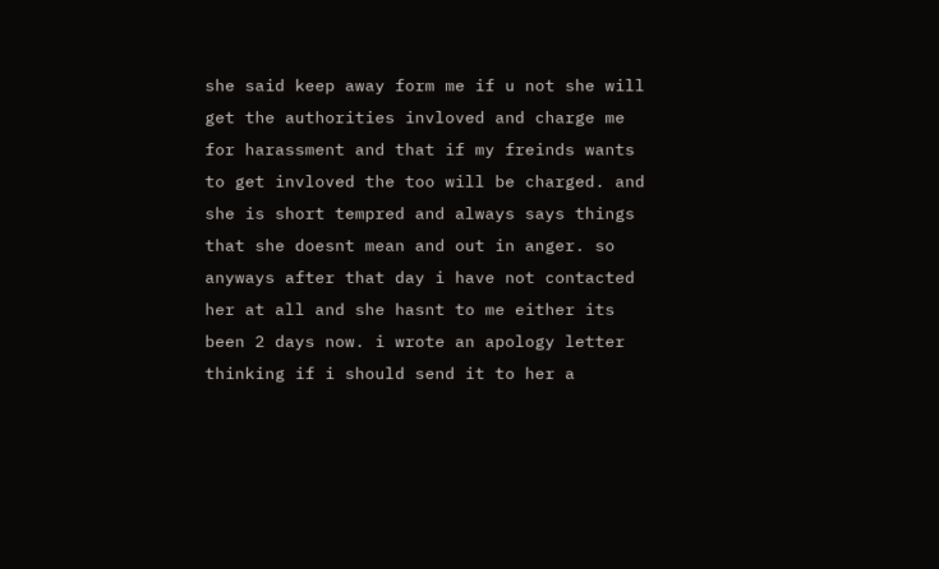she said keep away form me if u not she will get the authorities invloved and charge me for harassment and that if my freinds wants to get invloved the too will be charged. and she is short tempred and always says things that she doesnt mean and out in anger. so anyways after that day i have not contacted her at all and she hasnt to me either its been 2 days now. i wrote an apology letter thinking if i should send it to her a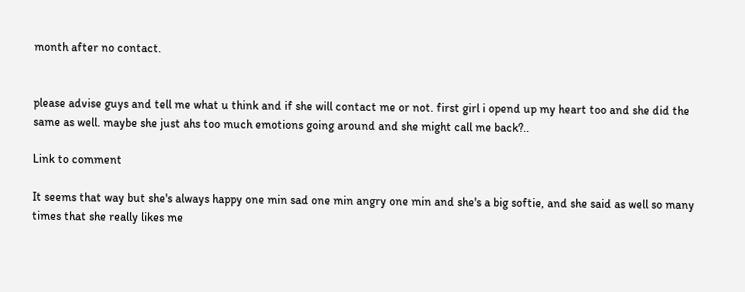month after no contact.


please advise guys and tell me what u think and if she will contact me or not. first girl i opend up my heart too and she did the same as well. maybe she just ahs too much emotions going around and she might call me back?..

Link to comment

It seems that way but she's always happy one min sad one min angry one min and she's a big softie, and she said as well so many times that she really likes me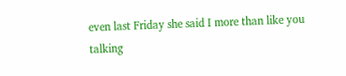even last Friday she said I more than like you talking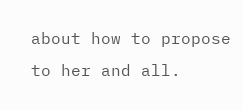about how to propose to her and all.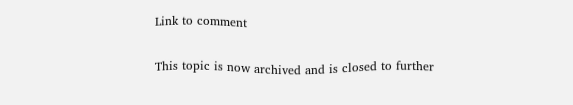Link to comment


This topic is now archived and is closed to further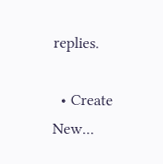replies.

  • Create New...